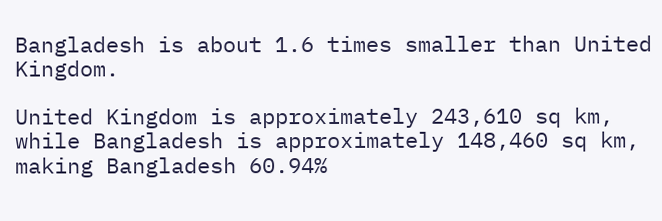Bangladesh is about 1.6 times smaller than United Kingdom.

United Kingdom is approximately 243,610 sq km, while Bangladesh is approximately 148,460 sq km, making Bangladesh 60.94%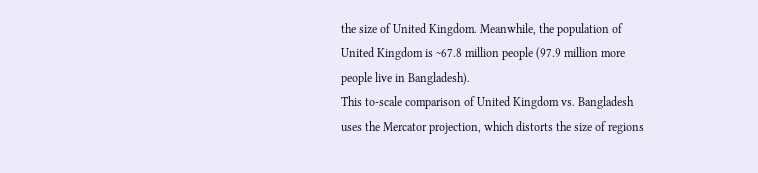the size of United Kingdom. Meanwhile, the population of United Kingdom is ~67.8 million people (97.9 million more people live in Bangladesh).
This to-scale comparison of United Kingdom vs. Bangladesh uses the Mercator projection, which distorts the size of regions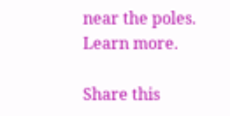near the poles. Learn more.

Share this